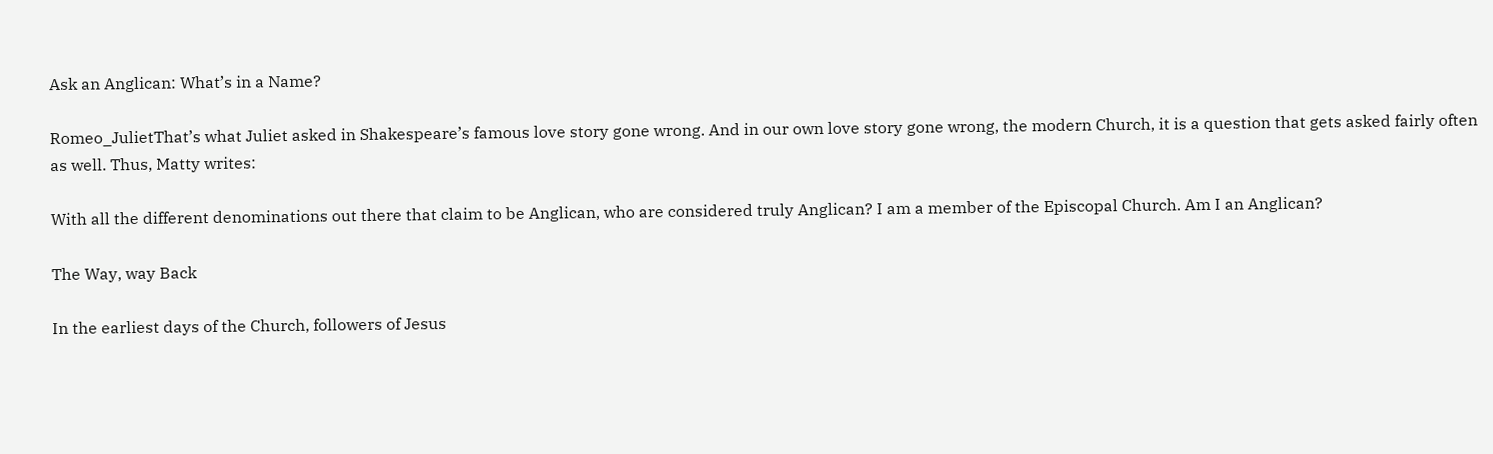Ask an Anglican: What’s in a Name?

Romeo_JulietThat’s what Juliet asked in Shakespeare’s famous love story gone wrong. And in our own love story gone wrong, the modern Church, it is a question that gets asked fairly often as well. Thus, Matty writes:

With all the different denominations out there that claim to be Anglican, who are considered truly Anglican? I am a member of the Episcopal Church. Am I an Anglican?

The Way, way Back

In the earliest days of the Church, followers of Jesus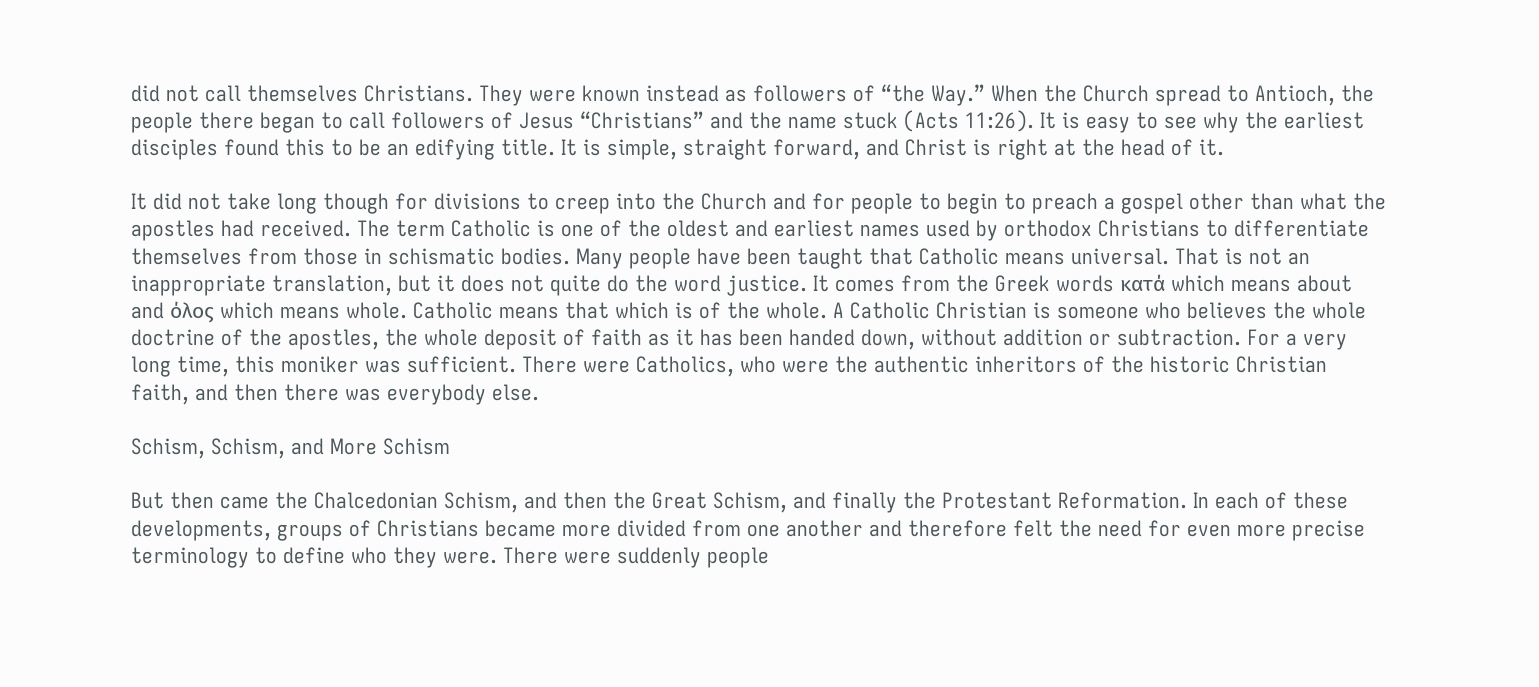did not call themselves Christians. They were known instead as followers of “the Way.” When the Church spread to Antioch, the people there began to call followers of Jesus “Christians” and the name stuck (Acts 11:26). It is easy to see why the earliest disciples found this to be an edifying title. It is simple, straight forward, and Christ is right at the head of it.

It did not take long though for divisions to creep into the Church and for people to begin to preach a gospel other than what the apostles had received. The term Catholic is one of the oldest and earliest names used by orthodox Christians to differentiate themselves from those in schismatic bodies. Many people have been taught that Catholic means universal. That is not an inappropriate translation, but it does not quite do the word justice. It comes from the Greek words κατά which means about and όλος which means whole. Catholic means that which is of the whole. A Catholic Christian is someone who believes the whole doctrine of the apostles, the whole deposit of faith as it has been handed down, without addition or subtraction. For a very long time, this moniker was sufficient. There were Catholics, who were the authentic inheritors of the historic Christian faith, and then there was everybody else.

Schism, Schism, and More Schism

But then came the Chalcedonian Schism, and then the Great Schism, and finally the Protestant Reformation. In each of these developments, groups of Christians became more divided from one another and therefore felt the need for even more precise terminology to define who they were. There were suddenly people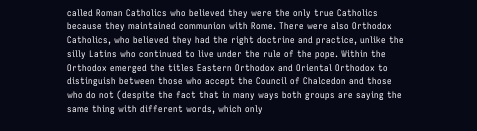called Roman Catholics who believed they were the only true Catholics because they maintained communion with Rome. There were also Orthodox Catholics, who believed they had the right doctrine and practice, unlike the silly Latins who continued to live under the rule of the pope. Within the Orthodox emerged the titles Eastern Orthodox and Oriental Orthodox to distinguish between those who accept the Council of Chalcedon and those who do not (despite the fact that in many ways both groups are saying the same thing with different words, which only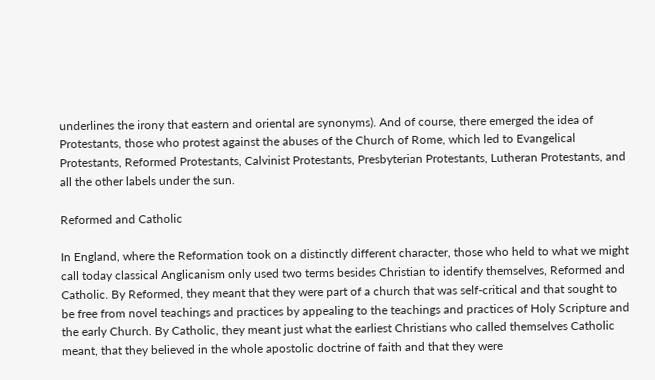underlines the irony that eastern and oriental are synonyms). And of course, there emerged the idea of Protestants, those who protest against the abuses of the Church of Rome, which led to Evangelical Protestants, Reformed Protestants, Calvinist Protestants, Presbyterian Protestants, Lutheran Protestants, and all the other labels under the sun.

Reformed and Catholic

In England, where the Reformation took on a distinctly different character, those who held to what we might call today classical Anglicanism only used two terms besides Christian to identify themselves, Reformed and Catholic. By Reformed, they meant that they were part of a church that was self-critical and that sought to be free from novel teachings and practices by appealing to the teachings and practices of Holy Scripture and the early Church. By Catholic, they meant just what the earliest Christians who called themselves Catholic meant, that they believed in the whole apostolic doctrine of faith and that they were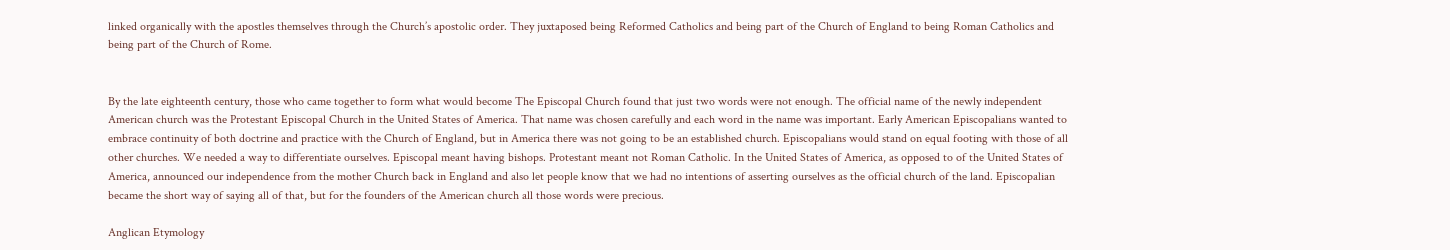linked organically with the apostles themselves through the Church’s apostolic order. They juxtaposed being Reformed Catholics and being part of the Church of England to being Roman Catholics and being part of the Church of Rome.


By the late eighteenth century, those who came together to form what would become The Episcopal Church found that just two words were not enough. The official name of the newly independent American church was the Protestant Episcopal Church in the United States of America. That name was chosen carefully and each word in the name was important. Early American Episcopalians wanted to embrace continuity of both doctrine and practice with the Church of England, but in America there was not going to be an established church. Episcopalians would stand on equal footing with those of all other churches. We needed a way to differentiate ourselves. Episcopal meant having bishops. Protestant meant not Roman Catholic. In the United States of America, as opposed to of the United States of America, announced our independence from the mother Church back in England and also let people know that we had no intentions of asserting ourselves as the official church of the land. Episcopalian became the short way of saying all of that, but for the founders of the American church all those words were precious.

Anglican Etymology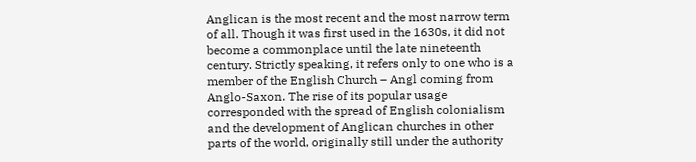Anglican is the most recent and the most narrow term of all. Though it was first used in the 1630s, it did not become a commonplace until the late nineteenth century. Strictly speaking, it refers only to one who is a member of the English Church – Angl coming from Anglo-Saxon. The rise of its popular usage corresponded with the spread of English colonialism and the development of Anglican churches in other parts of the world, originally still under the authority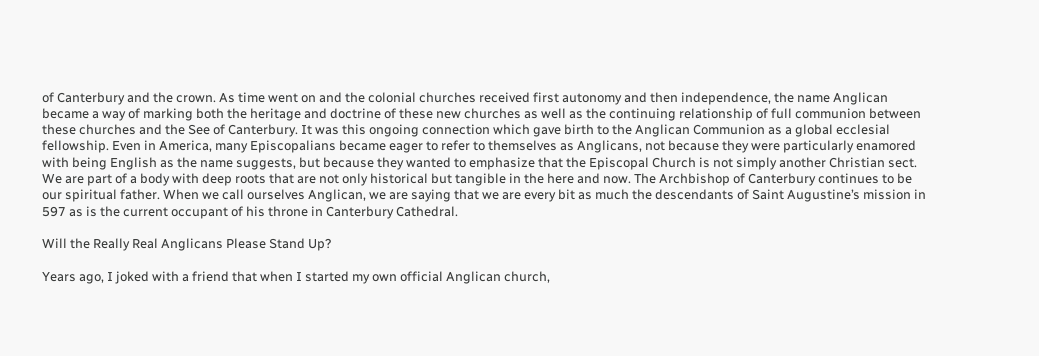of Canterbury and the crown. As time went on and the colonial churches received first autonomy and then independence, the name Anglican became a way of marking both the heritage and doctrine of these new churches as well as the continuing relationship of full communion between these churches and the See of Canterbury. It was this ongoing connection which gave birth to the Anglican Communion as a global ecclesial fellowship. Even in America, many Episcopalians became eager to refer to themselves as Anglicans, not because they were particularly enamored with being English as the name suggests, but because they wanted to emphasize that the Episcopal Church is not simply another Christian sect. We are part of a body with deep roots that are not only historical but tangible in the here and now. The Archbishop of Canterbury continues to be our spiritual father. When we call ourselves Anglican, we are saying that we are every bit as much the descendants of Saint Augustine’s mission in 597 as is the current occupant of his throne in Canterbury Cathedral.

Will the Really Real Anglicans Please Stand Up?

Years ago, I joked with a friend that when I started my own official Anglican church,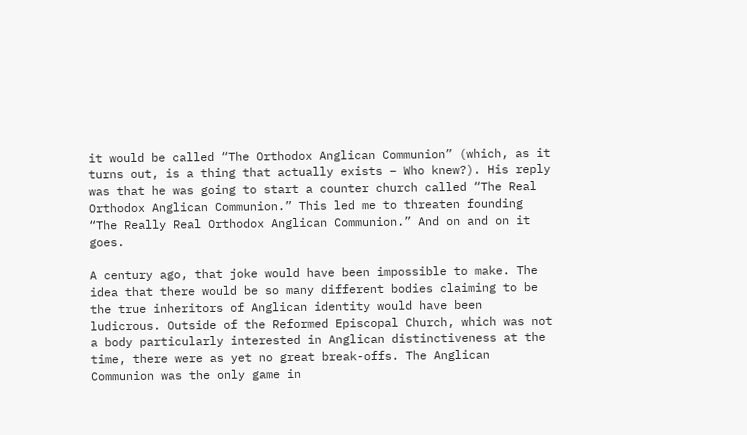it would be called “The Orthodox Anglican Communion” (which, as it turns out, is a thing that actually exists – Who knew?). His reply was that he was going to start a counter church called “The Real Orthodox Anglican Communion.” This led me to threaten founding “The Really Real Orthodox Anglican Communion.” And on and on it goes.

A century ago, that joke would have been impossible to make. The idea that there would be so many different bodies claiming to be the true inheritors of Anglican identity would have been ludicrous. Outside of the Reformed Episcopal Church, which was not a body particularly interested in Anglican distinctiveness at the time, there were as yet no great break-offs. The Anglican Communion was the only game in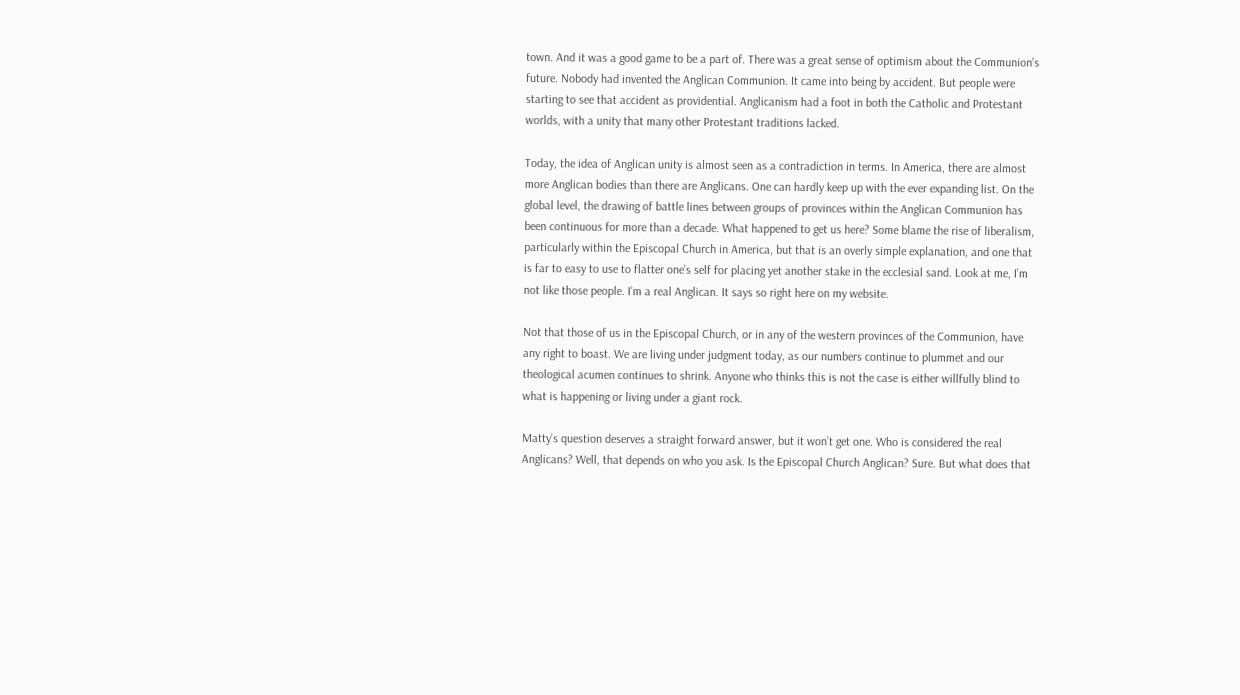town. And it was a good game to be a part of. There was a great sense of optimism about the Communion’s future. Nobody had invented the Anglican Communion. It came into being by accident. But people were starting to see that accident as providential. Anglicanism had a foot in both the Catholic and Protestant worlds, with a unity that many other Protestant traditions lacked.

Today, the idea of Anglican unity is almost seen as a contradiction in terms. In America, there are almost more Anglican bodies than there are Anglicans. One can hardly keep up with the ever expanding list. On the global level, the drawing of battle lines between groups of provinces within the Anglican Communion has been continuous for more than a decade. What happened to get us here? Some blame the rise of liberalism, particularly within the Episcopal Church in America, but that is an overly simple explanation, and one that is far to easy to use to flatter one’s self for placing yet another stake in the ecclesial sand. Look at me, I’m not like those people. I’m a real Anglican. It says so right here on my website.

Not that those of us in the Episcopal Church, or in any of the western provinces of the Communion, have any right to boast. We are living under judgment today, as our numbers continue to plummet and our theological acumen continues to shrink. Anyone who thinks this is not the case is either willfully blind to what is happening or living under a giant rock.

Matty’s question deserves a straight forward answer, but it won’t get one. Who is considered the real Anglicans? Well, that depends on who you ask. Is the Episcopal Church Anglican? Sure. But what does that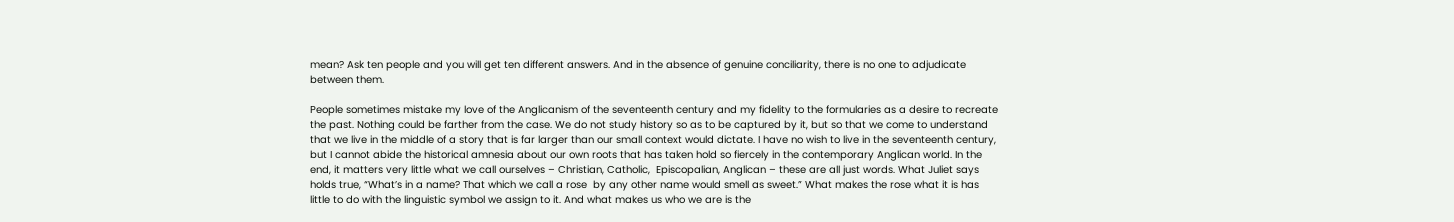mean? Ask ten people and you will get ten different answers. And in the absence of genuine conciliarity, there is no one to adjudicate between them.

People sometimes mistake my love of the Anglicanism of the seventeenth century and my fidelity to the formularies as a desire to recreate the past. Nothing could be farther from the case. We do not study history so as to be captured by it, but so that we come to understand that we live in the middle of a story that is far larger than our small context would dictate. I have no wish to live in the seventeenth century, but I cannot abide the historical amnesia about our own roots that has taken hold so fiercely in the contemporary Anglican world. In the end, it matters very little what we call ourselves – Christian, Catholic,  Episcopalian, Anglican – these are all just words. What Juliet says holds true, “What’s in a name? That which we call a rose  by any other name would smell as sweet.” What makes the rose what it is has little to do with the linguistic symbol we assign to it. And what makes us who we are is the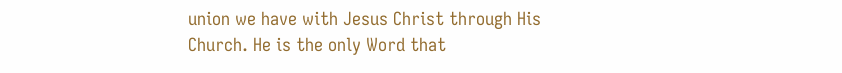union we have with Jesus Christ through His Church. He is the only Word that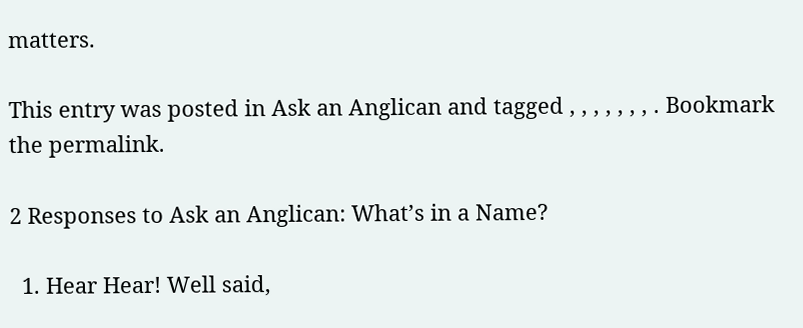matters.

This entry was posted in Ask an Anglican and tagged , , , , , , , . Bookmark the permalink.

2 Responses to Ask an Anglican: What’s in a Name?

  1. Hear Hear! Well said,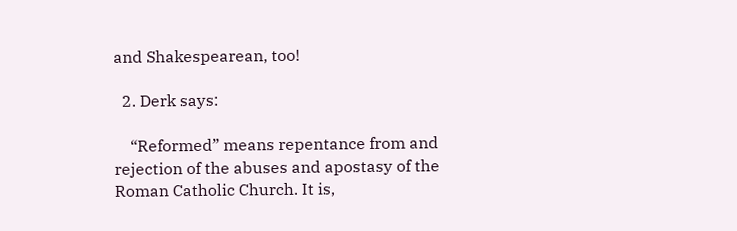and Shakespearean, too!

  2. Derk says:

    “Reformed” means repentance from and rejection of the abuses and apostasy of the Roman Catholic Church. It is,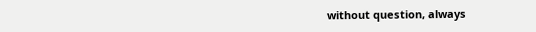without question, always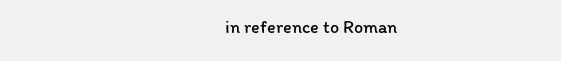in reference to Roman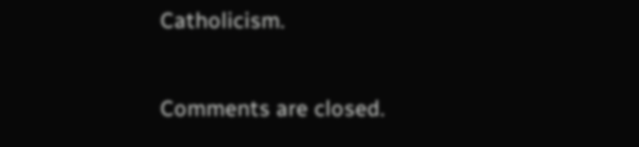Catholicism.

Comments are closed.